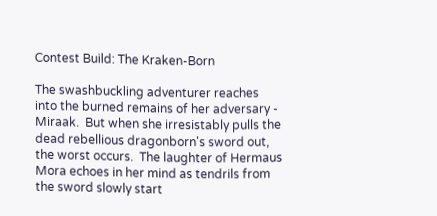Contest Build: The Kraken-Born

The swashbuckling adventurer reaches into the burned remains of her adversary - Miraak.  But when she irresistably pulls the dead rebellious dragonborn's sword out, the worst occurs.  The laughter of Hermaus Mora echoes in her mind as tendrils from the sword slowly start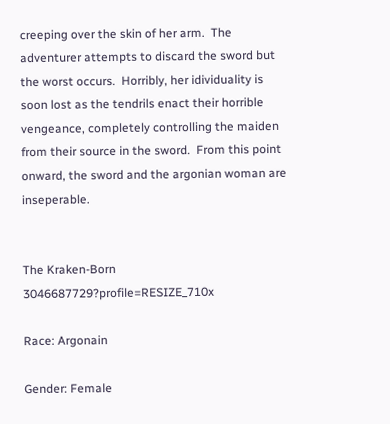creeping over the skin of her arm.  The adventurer attempts to discard the sword but the worst occurs.  Horribly, her idividuality is soon lost as the tendrils enact their horrible vengeance, completely controlling the maiden from their source in the sword.  From this point onward, the sword and the argonian woman are inseperable.


The Kraken-Born                   3046687729?profile=RESIZE_710x

Race: Argonain

Gender: Female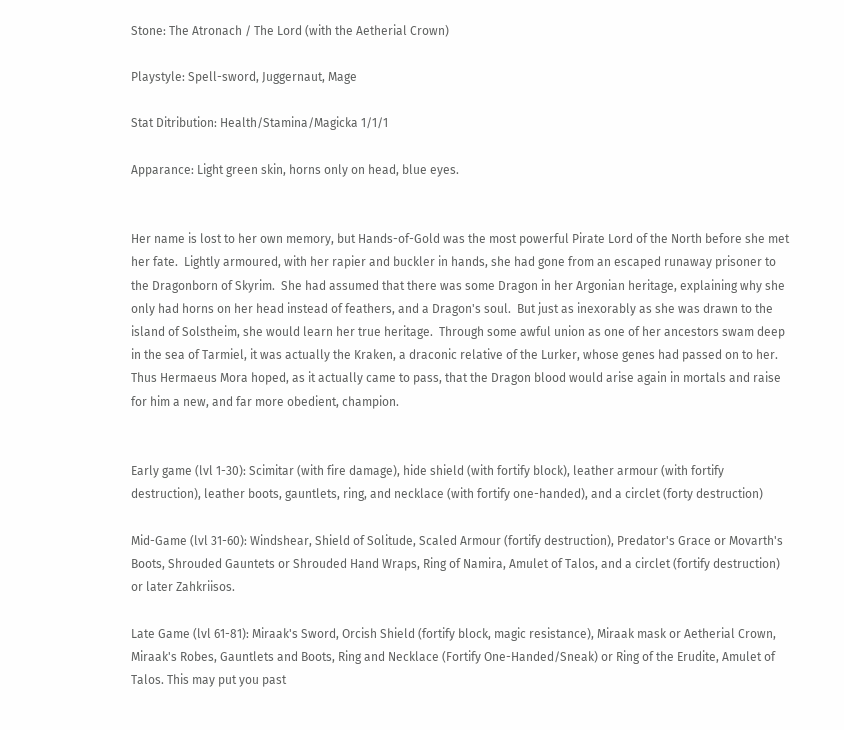Stone: The Atronach / The Lord (with the Aetherial Crown)

Playstyle: Spell-sword, Juggernaut, Mage

Stat Ditribution: Health/Stamina/Magicka 1/1/1

Apparance: Light green skin, horns only on head, blue eyes.


Her name is lost to her own memory, but Hands-of-Gold was the most powerful Pirate Lord of the North before she met her fate.  Lightly armoured, with her rapier and buckler in hands, she had gone from an escaped runaway prisoner to the Dragonborn of Skyrim.  She had assumed that there was some Dragon in her Argonian heritage, explaining why she only had horns on her head instead of feathers, and a Dragon's soul.  But just as inexorably as she was drawn to the island of Solstheim, she would learn her true heritage.  Through some awful union as one of her ancestors swam deep in the sea of Tarmiel, it was actually the Kraken, a draconic relative of the Lurker, whose genes had passed on to her.  Thus Hermaeus Mora hoped, as it actually came to pass, that the Dragon blood would arise again in mortals and raise for him a new, and far more obedient, champion.


Early game (lvl 1-30): Scimitar (with fire damage), hide shield (with fortify block), leather armour (with fortify destruction), leather boots, gauntlets, ring, and necklace (with fortify one-handed), and a circlet (forty destruction)

Mid-Game (lvl 31-60): Windshear, Shield of Solitude, Scaled Armour (fortify destruction), Predator's Grace or Movarth's Boots, Shrouded Gauntets or Shrouded Hand Wraps, Ring of Namira, Amulet of Talos, and a circlet (fortify destruction) or later Zahkriisos.

Late Game (lvl 61-81): Miraak's Sword, Orcish Shield (fortify block, magic resistance), Miraak mask or Aetherial Crown, Miraak's Robes, Gauntlets and Boots, Ring and Necklace (Fortify One-Handed/Sneak) or Ring of the Erudite, Amulet of Talos. This may put you past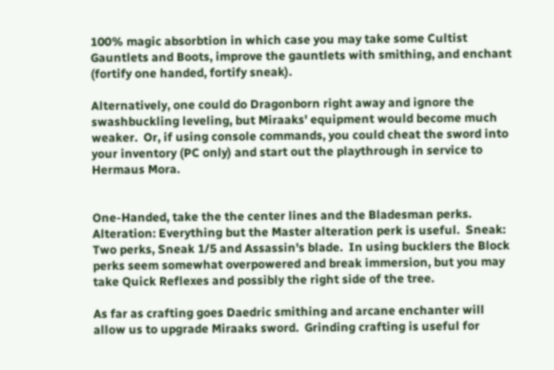100% magic absorbtion in which case you may take some Cultist Gauntlets and Boots, improve the gauntlets with smithing, and enchant (fortify one handed, fortify sneak).

Alternatively, one could do Dragonborn right away and ignore the swashbuckling leveling, but Miraaks' equipment would become much weaker.  Or, if using console commands, you could cheat the sword into your inventory (PC only) and start out the playthrough in service to Hermaus Mora.


One-Handed, take the the center lines and the Bladesman perks.  Alteration: Everything but the Master alteration perk is useful.  Sneak: Two perks, Sneak 1/5 and Assassin's blade.  In using bucklers the Block perks seem somewhat overpowered and break immersion, but you may take Quick Reflexes and possibly the right side of the tree.

As far as crafting goes Daedric smithing and arcane enchanter will allow us to upgrade Miraaks sword.  Grinding crafting is useful for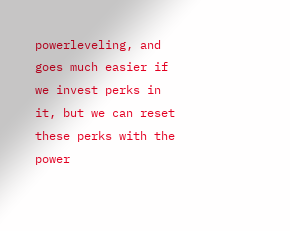powerleveling, and goes much easier if we invest perks in it, but we can reset these perks with the power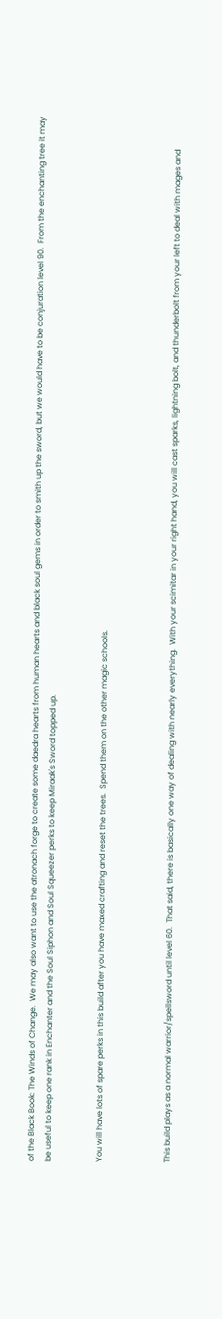of the Black Book: The Winds of Change.  We may also want to use the atronach forge to create some daedra hearts from human hearts and black soul gems in order to smith up the sword, but we would have to be conjuration level 90.  From the enchanting tree it may be useful to keep one rank in Enchanter and the Soul Siphon and Soul Squeezer perks to keep Miraak's Sword topped up.


You will have lots of spare perks in this build after you have maxed crafting and reset the trees.  Spend them on the other magic schools.



This build plays as a normal warrior/spellsword until level 60.  That said, there is basically one way of dealing with nearly everything.  With your scimitar in your right hand, you will cast sparks, lightning bolt, and thunderbolt from your left to deal with mages and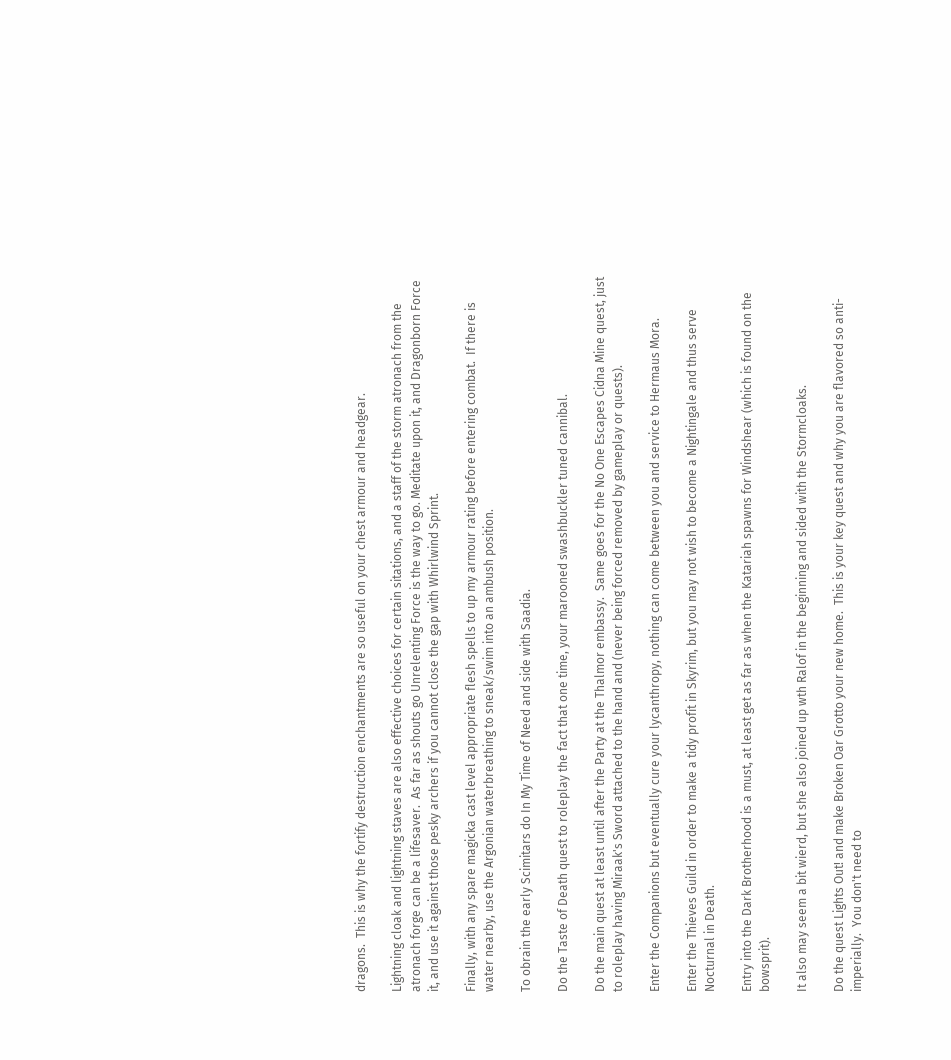dragons.  This is why the fortify destruction enchantments are so useful on your chest armour and headgear.

Lightning cloak and lightning staves are also effective choices for certain sitations, and a staff of the storm atronach from the atronach forge can be a lifesaver.  As far as shouts go Unrelenting Force is the way to go. Meditate upon it, and Dragonborn Force it, and use it against those pesky archers if you cannot close the gap with Whirlwind Sprint.

Finally, with any spare magicka cast level appropriate flesh spells to up my armour rating before entering combat.  If there is water nearby, use the Argonian waterbreathing to sneak/swim into an ambush position.

To obrain the early Scimitars do In My Time of Need and side with Saadia.

Do the Taste of Death quest to roleplay the fact that one time, your marooned swashbuckler tuned cannibal.

Do the main quest at least until after the Party at the Thalmor embassy.  Same goes for the No One Escapes Cidna Mine quest, just to roleplay having Miraak's Sword attached to the hand and (never being forced removed by gameplay or quests).

Enter the Companions but eventually cure your lycanthropy, nothing can come between you and service to Hermaus Mora.

Enter the Thieves Guild in order to make a tidy profit in Skyrim, but you may not wish to become a Nightingale and thus serve Nocturnal in Death.

Entry into the Dark Brotherhood is a must, at least get as far as when the Katariah spawns for Windshear (which is found on the bowsprit).

It also may seem a bit wierd, but she also joined up wth Ralof in the beginning and sided with the Stormcloaks.

Do the quest Lights Out! and make Broken Oar Grotto your new home.  This is your key quest and why you are flavored so anti-imperially.  You don't need to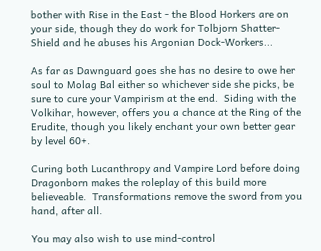bother with Rise in the East - the Blood Horkers are on your side, though they do work for Tolbjorn Shatter-Shield and he abuses his Argonian Dock-Workers...

As far as Dawnguard goes she has no desire to owe her soul to Molag Bal either so whichever side she picks, be sure to cure your Vampirism at the end.  Siding with the Volkihar, however, offers you a chance at the Ring of the Erudite, though you likely enchant your own better gear by level 60+.

Curing both Lucanthropy and Vampire Lord before doing Dragonborn makes the roleplay of this build more believeable.  Transformations remove the sword from you hand, after all.

You may also wish to use mind-control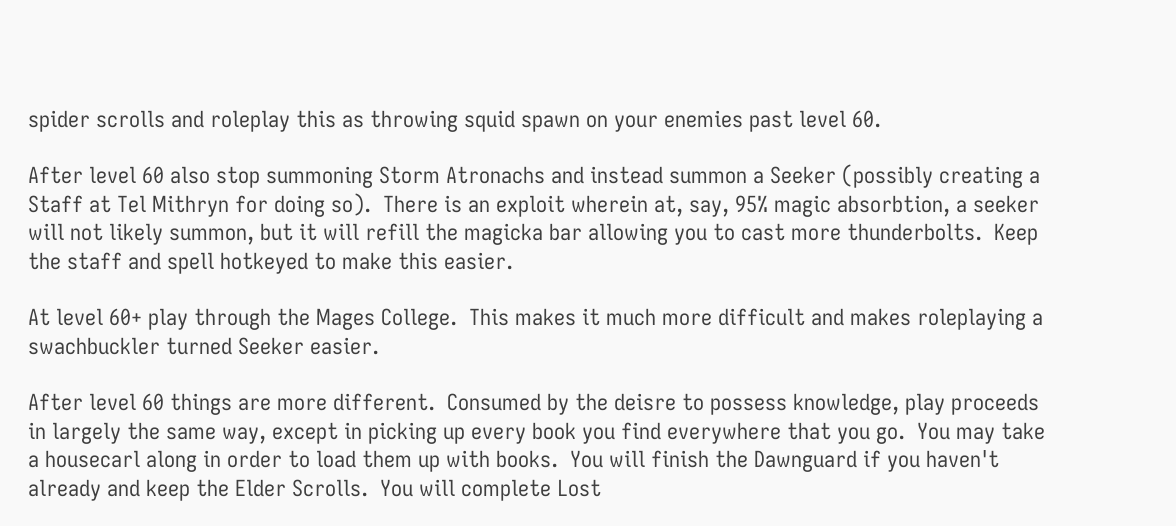spider scrolls and roleplay this as throwing squid spawn on your enemies past level 60.

After level 60 also stop summoning Storm Atronachs and instead summon a Seeker (possibly creating a Staff at Tel Mithryn for doing so).  There is an exploit wherein at, say, 95% magic absorbtion, a seeker will not likely summon, but it will refill the magicka bar allowing you to cast more thunderbolts.  Keep the staff and spell hotkeyed to make this easier.

At level 60+ play through the Mages College.  This makes it much more difficult and makes roleplaying a swachbuckler turned Seeker easier.

After level 60 things are more different.  Consumed by the deisre to possess knowledge, play proceeds in largely the same way, except in picking up every book you find everywhere that you go.  You may take a housecarl along in order to load them up with books.  You will finish the Dawnguard if you haven't already and keep the Elder Scrolls.  You will complete Lost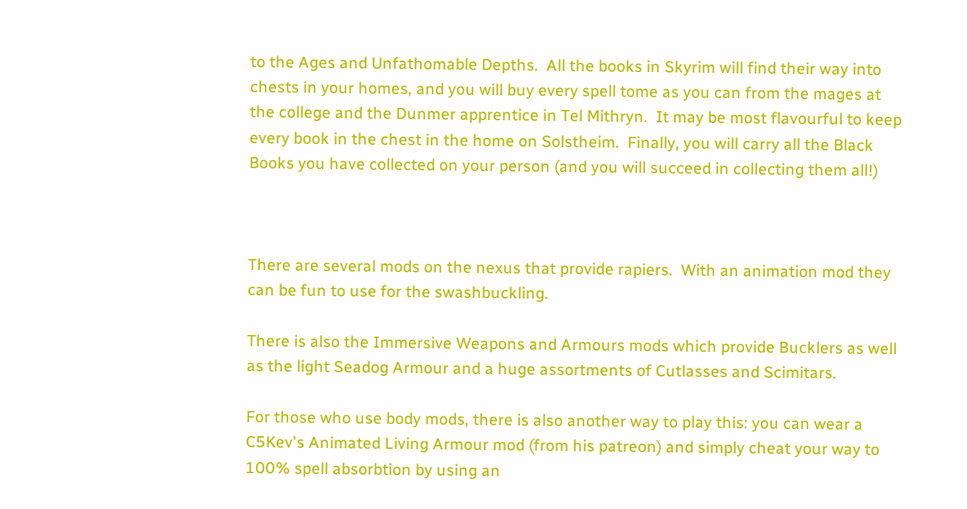to the Ages and Unfathomable Depths.  All the books in Skyrim will find their way into chests in your homes, and you will buy every spell tome as you can from the mages at the college and the Dunmer apprentice in Tel Mithryn.  It may be most flavourful to keep every book in the chest in the home on Solstheim.  Finally, you will carry all the Black Books you have collected on your person (and you will succeed in collecting them all!)



There are several mods on the nexus that provide rapiers.  With an animation mod they can be fun to use for the swashbuckling.

There is also the Immersive Weapons and Armours mods which provide Bucklers as well as the light Seadog Armour and a huge assortments of Cutlasses and Scimitars.

For those who use body mods, there is also another way to play this: you can wear a C5Kev's Animated Living Armour mod (from his patreon) and simply cheat your way to 100% spell absorbtion by using an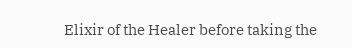Elixir of the Healer before taking the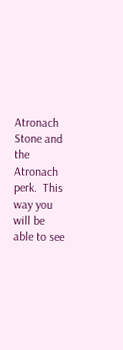Atronach Stone and the Atronach perk.  This way you will be able to see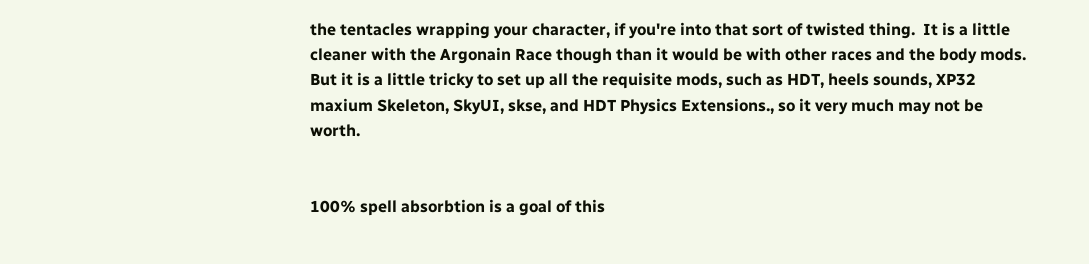the tentacles wrapping your character, if you're into that sort of twisted thing.  It is a little cleaner with the Argonain Race though than it would be with other races and the body mods.  But it is a little tricky to set up all the requisite mods, such as HDT, heels sounds, XP32 maxium Skeleton, SkyUI, skse, and HDT Physics Extensions., so it very much may not be worth.


100% spell absorbtion is a goal of this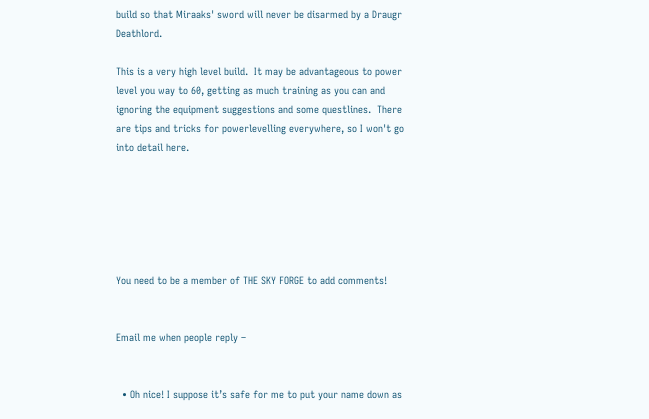build so that Miraaks' sword will never be disarmed by a Draugr Deathlord.

This is a very high level build.  It may be advantageous to power level you way to 60, getting as much training as you can and ignoring the equipment suggestions and some questlines.  There are tips and tricks for powerlevelling everywhere, so I won't go into detail here.






You need to be a member of THE SKY FORGE to add comments!


Email me when people reply –


  • Oh nice! I suppose it’s safe for me to put your name down as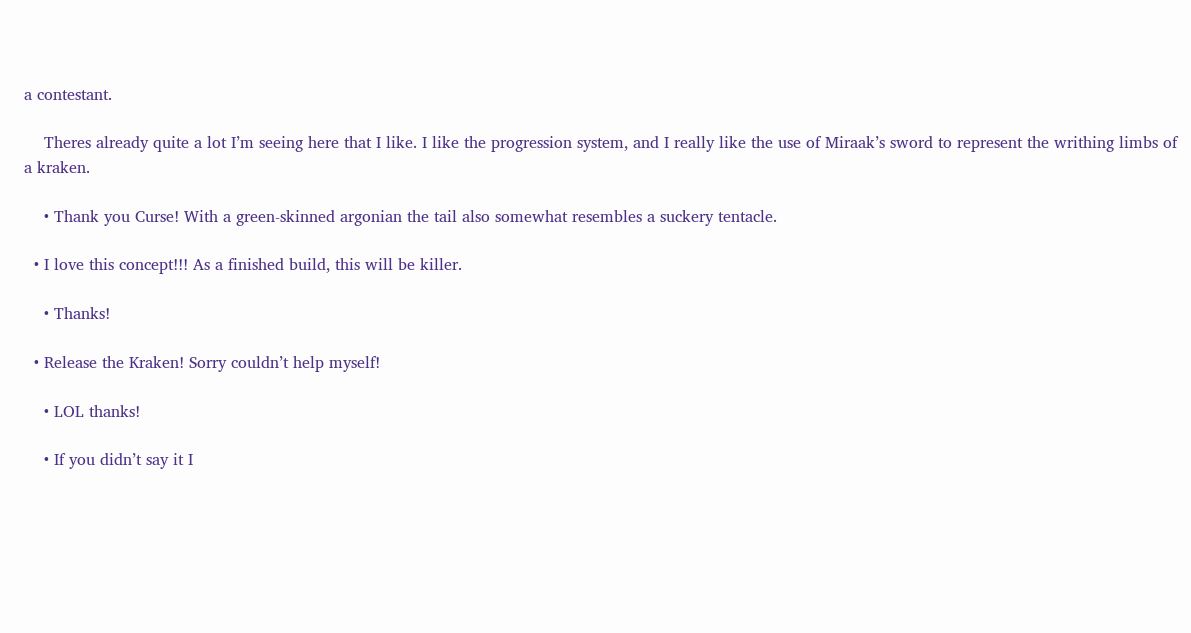a contestant.

    Theres already quite a lot I’m seeing here that I like. I like the progression system, and I really like the use of Miraak’s sword to represent the writhing limbs of a kraken.

    • Thank you Curse! With a green-skinned argonian the tail also somewhat resembles a suckery tentacle.

  • I love this concept!!! As a finished build, this will be killer.

    • Thanks!

  • Release the Kraken! Sorry couldn’t help myself!

    • LOL thanks!

    • If you didn’t say it I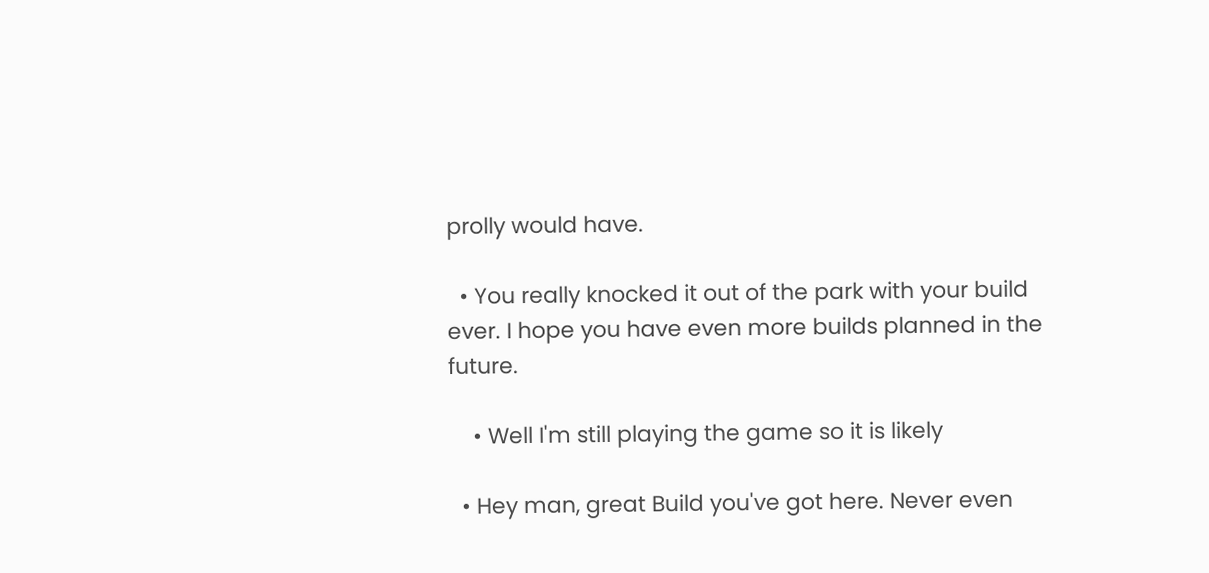prolly would have.

  • You really knocked it out of the park with your build ever. I hope you have even more builds planned in the future.

    • Well I'm still playing the game so it is likely

  • Hey man, great Build you've got here. Never even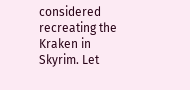considered recreating the Kraken in Skyrim. Let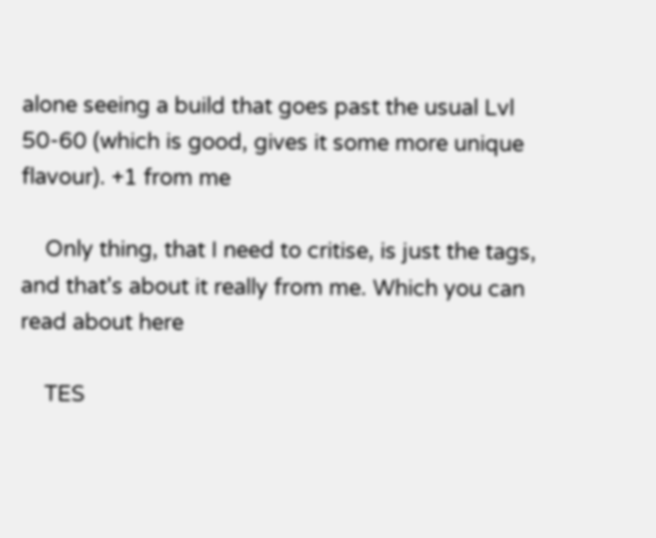alone seeing a build that goes past the usual Lvl 50-60 (which is good, gives it some more unique flavour). +1 from me

    Only thing, that I need to critise, is just the tags, and that's about it really from me. Which you can read about here

    TES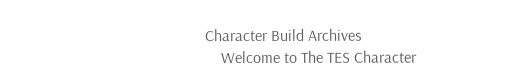Character Build Archives
    Welcome to The TES Character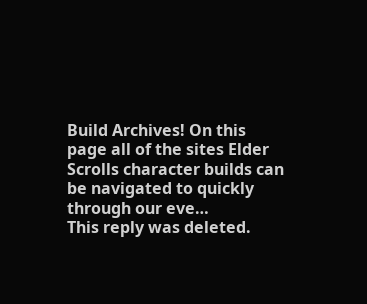Build Archives! On this page all of the sites Elder Scrolls character builds can be navigated to quickly through our eve…
This reply was deleted.